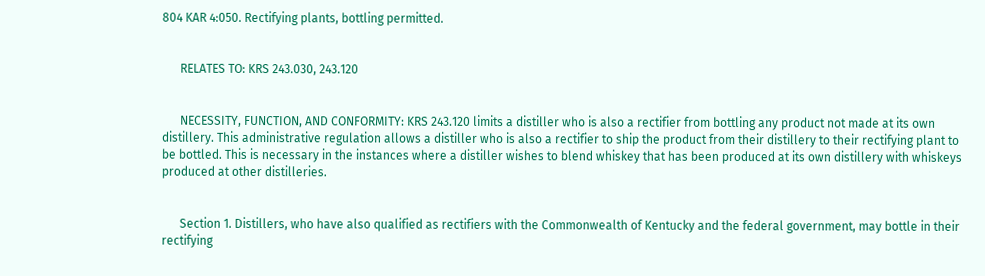804 KAR 4:050. Rectifying plants, bottling permitted.


      RELATES TO: KRS 243.030, 243.120


      NECESSITY, FUNCTION, AND CONFORMITY: KRS 243.120 limits a distiller who is also a rectifier from bottling any product not made at its own distillery. This administrative regulation allows a distiller who is also a rectifier to ship the product from their distillery to their rectifying plant to be bottled. This is necessary in the instances where a distiller wishes to blend whiskey that has been produced at its own distillery with whiskeys produced at other distilleries.


      Section 1. Distillers, who have also qualified as rectifiers with the Commonwealth of Kentucky and the federal government, may bottle in their rectifying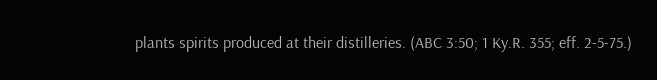plants spirits produced at their distilleries. (ABC 3:50; 1 Ky.R. 355; eff. 2-5-75.)